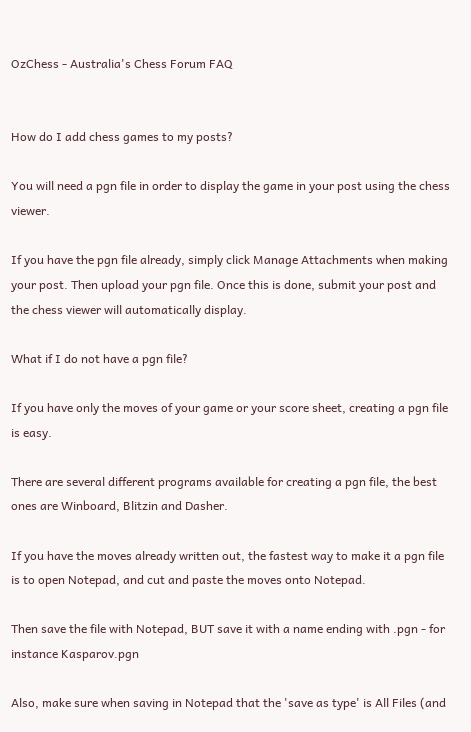OzChess - Australia's Chess Forum FAQ


How do I add chess games to my posts?

You will need a pgn file in order to display the game in your post using the chess viewer.

If you have the pgn file already, simply click Manage Attachments when making your post. Then upload your pgn file. Once this is done, submit your post and the chess viewer will automatically display.

What if I do not have a pgn file?

If you have only the moves of your game or your score sheet, creating a pgn file is easy.

There are several different programs available for creating a pgn file, the best ones are Winboard, Blitzin and Dasher.

If you have the moves already written out, the fastest way to make it a pgn file is to open Notepad, and cut and paste the moves onto Notepad.

Then save the file with Notepad, BUT save it with a name ending with .pgn - for instance Kasparov.pgn

Also, make sure when saving in Notepad that the 'save as type' is All Files (and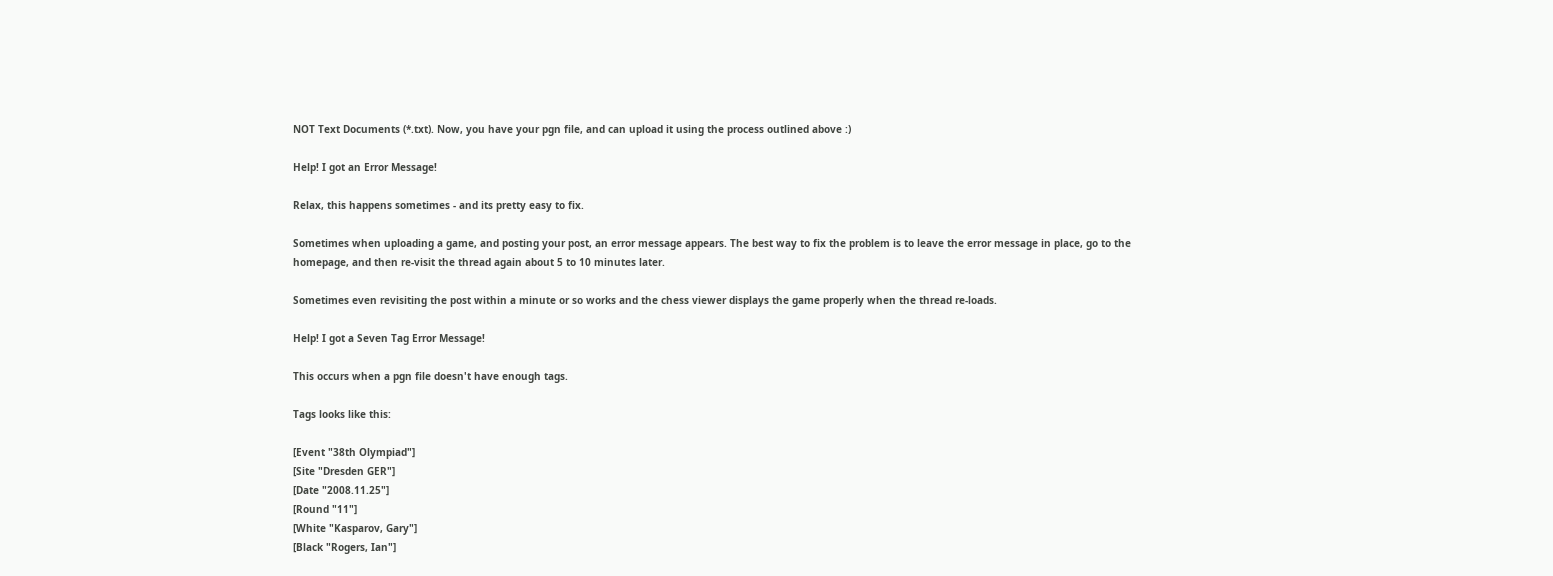NOT Text Documents (*.txt). Now, you have your pgn file, and can upload it using the process outlined above :)

Help! I got an Error Message!

Relax, this happens sometimes - and its pretty easy to fix.

Sometimes when uploading a game, and posting your post, an error message appears. The best way to fix the problem is to leave the error message in place, go to the homepage, and then re-visit the thread again about 5 to 10 minutes later.

Sometimes even revisiting the post within a minute or so works and the chess viewer displays the game properly when the thread re-loads.

Help! I got a Seven Tag Error Message!

This occurs when a pgn file doesn't have enough tags.

Tags looks like this:

[Event "38th Olympiad"]
[Site "Dresden GER"]
[Date "2008.11.25"]
[Round "11"]
[White "Kasparov, Gary"]
[Black "Rogers, Ian"]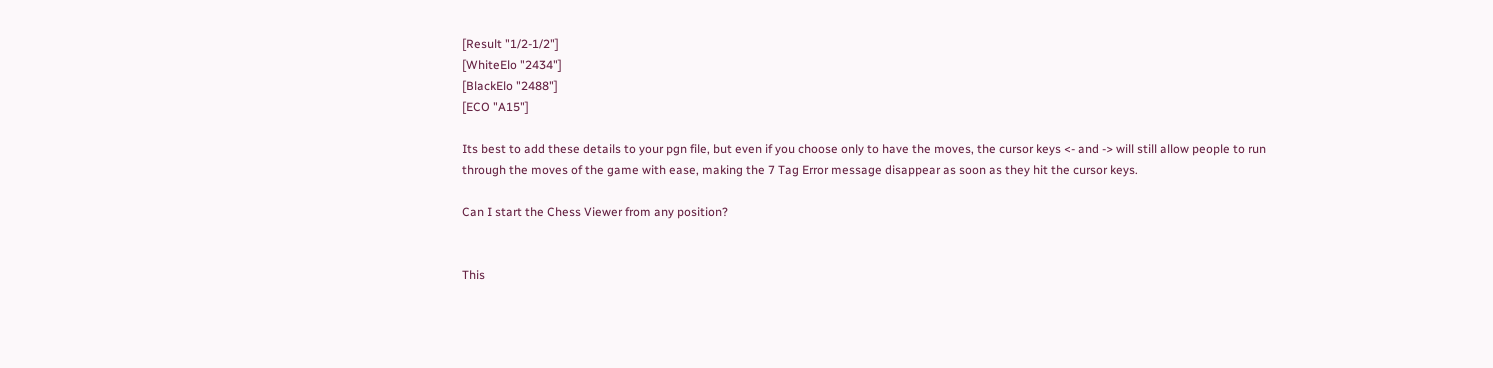[Result "1/2-1/2"]
[WhiteElo "2434"]
[BlackElo "2488"]
[ECO "A15"]

Its best to add these details to your pgn file, but even if you choose only to have the moves, the cursor keys <- and -> will still allow people to run through the moves of the game with ease, making the 7 Tag Error message disappear as soon as they hit the cursor keys.

Can I start the Chess Viewer from any position?


This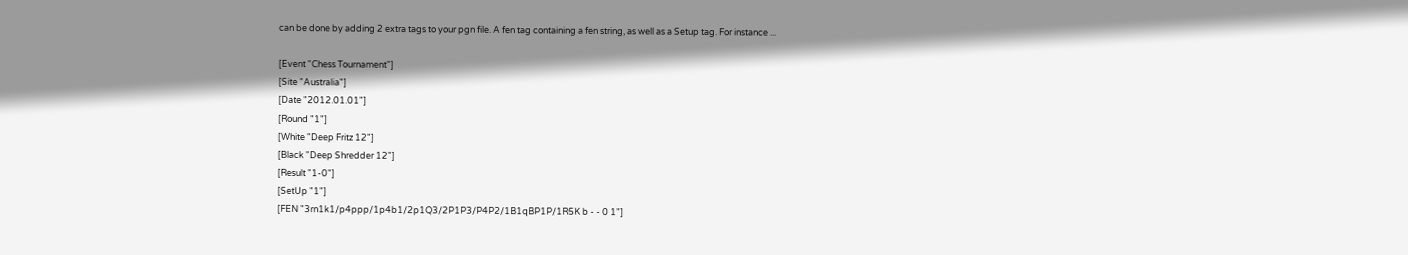can be done by adding 2 extra tags to your pgn file. A fen tag containing a fen string, as well as a Setup tag. For instance ...

[Event "Chess Tournament"]
[Site "Australia"]
[Date "2012.01.01"]
[Round "1"]
[White "Deep Fritz 12"]
[Black "Deep Shredder 12"]
[Result "1-0"]
[SetUp "1"]
[FEN "3rn1k1/p4ppp/1p4b1/2p1Q3/2P1P3/P4P2/1B1qBP1P/1R5K b - - 0 1"]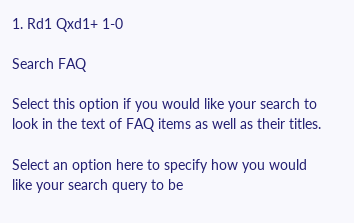1. Rd1 Qxd1+ 1-0

Search FAQ

Select this option if you would like your search to look in the text of FAQ items as well as their titles.

Select an option here to specify how you would like your search query to be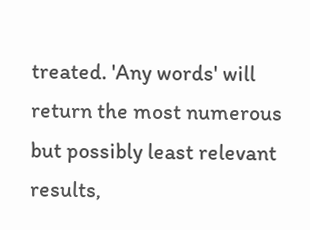treated. 'Any words' will return the most numerous but possibly least relevant results,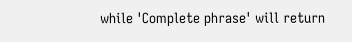while 'Complete phrase' will return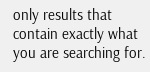only results that contain exactly what you are searching for.